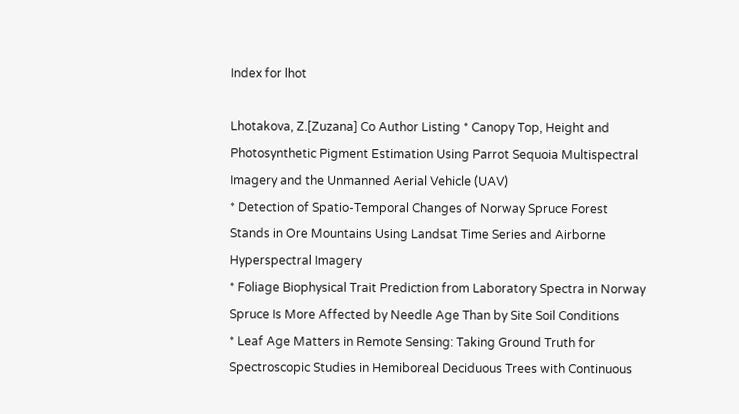Index for lhot

Lhotakova, Z.[Zuzana] Co Author Listing * Canopy Top, Height and Photosynthetic Pigment Estimation Using Parrot Sequoia Multispectral Imagery and the Unmanned Aerial Vehicle (UAV)
* Detection of Spatio-Temporal Changes of Norway Spruce Forest Stands in Ore Mountains Using Landsat Time Series and Airborne Hyperspectral Imagery
* Foliage Biophysical Trait Prediction from Laboratory Spectra in Norway Spruce Is More Affected by Needle Age Than by Site Soil Conditions
* Leaf Age Matters in Remote Sensing: Taking Ground Truth for Spectroscopic Studies in Hemiboreal Deciduous Trees with Continuous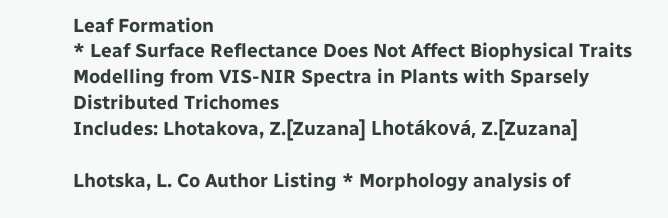Leaf Formation
* Leaf Surface Reflectance Does Not Affect Biophysical Traits Modelling from VIS-NIR Spectra in Plants with Sparsely Distributed Trichomes
Includes: Lhotakova, Z.[Zuzana] Lhotáková, Z.[Zuzana]

Lhotska, L. Co Author Listing * Morphology analysis of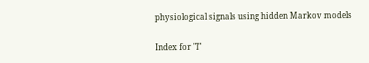physiological signals using hidden Markov models

Index for "l"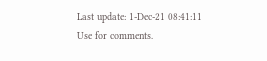Last update: 1-Dec-21 08:41:11
Use for comments.